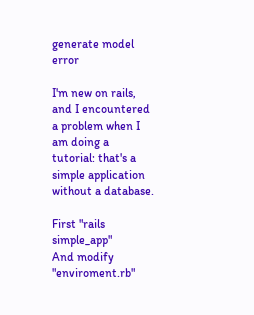generate model error

I'm new on rails, and I encountered a problem when I am doing a
tutorial: that's a simple application without a database.

First "rails simple_app"
And modify "enviroment.rb"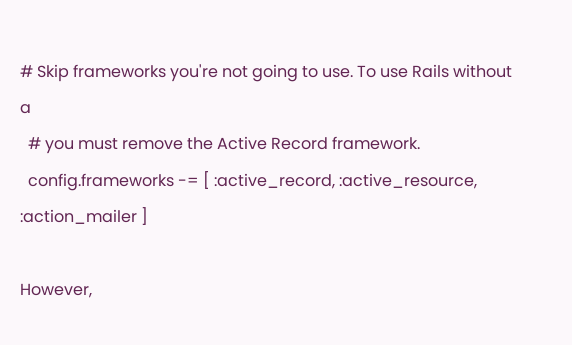# Skip frameworks you're not going to use. To use Rails without a
  # you must remove the Active Record framework.
  config.frameworks -= [ :active_record, :active_resource,
:action_mailer ]

However,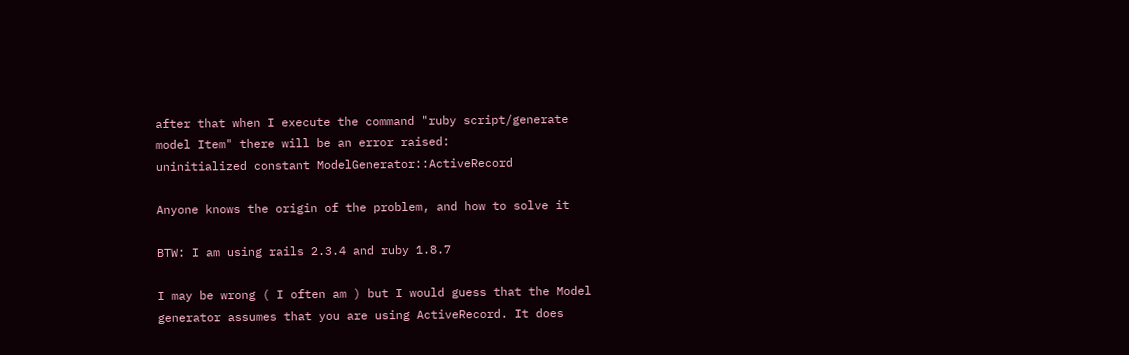after that when I execute the command "ruby script/generate
model Item" there will be an error raised:
uninitialized constant ModelGenerator::ActiveRecord

Anyone knows the origin of the problem, and how to solve it

BTW: I am using rails 2.3.4 and ruby 1.8.7

I may be wrong ( I often am ) but I would guess that the Model
generator assumes that you are using ActiveRecord. It does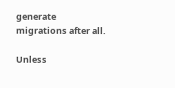generate
migrations after all.

Unless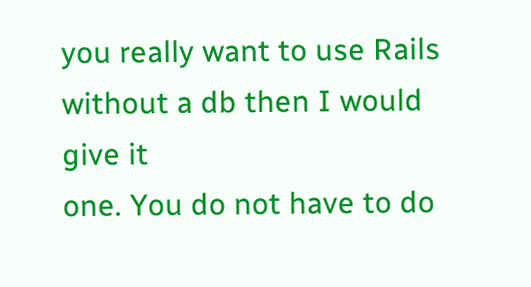you really want to use Rails without a db then I would give it
one. You do not have to do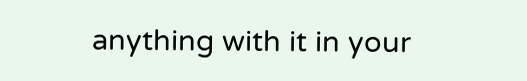anything with it in your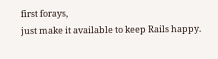first forays,
just make it available to keep Rails happy.